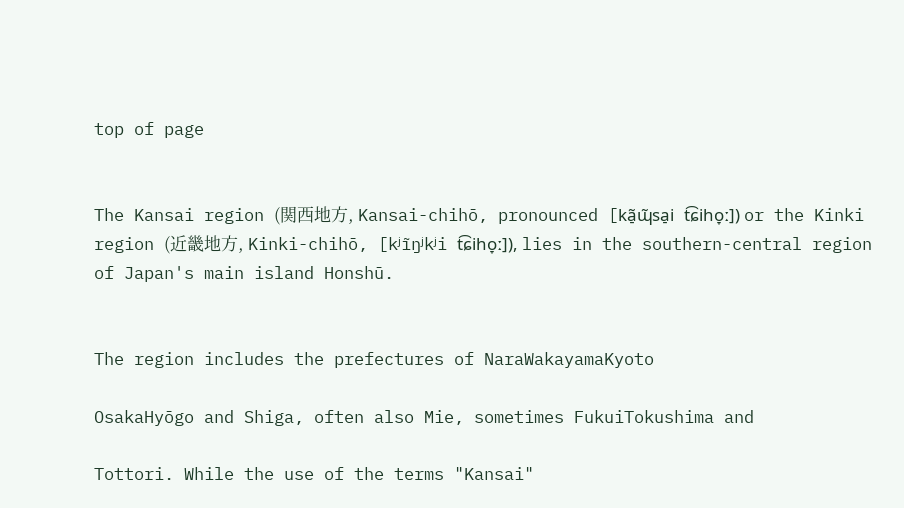top of page


The Kansai region (関西地方, Kansai-chihō, pronounced [kã̠ɰ̃sa̠i t͡ɕiho̞ː]) or the Kinki region (近畿地方, Kinki-chihō, [kʲĩŋʲkʲi t͡ɕiho̞ː]), lies in the southern-central region of Japan's main island Honshū.


The region includes the prefectures of NaraWakayamaKyoto

OsakaHyōgo and Shiga, often also Mie, sometimes FukuiTokushima and

Tottori. While the use of the terms "Kansai"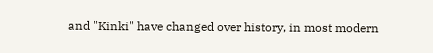and "Kinki" have changed over history, in most modern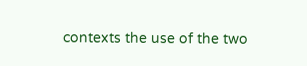contexts the use of the two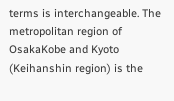terms is interchangeable. The metropolitan region of OsakaKobe and Kyoto (Keihanshin region) is the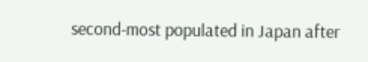second-most populated in Japan after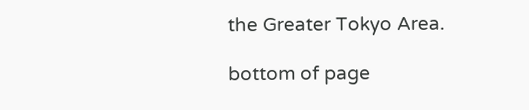the Greater Tokyo Area.

bottom of page